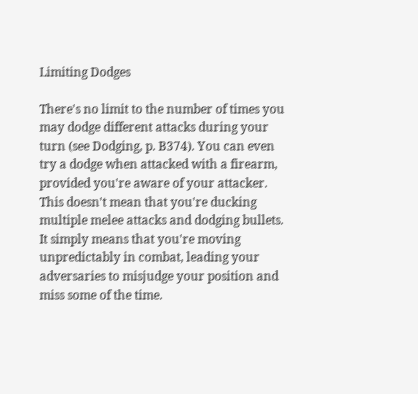Limiting Dodges

There's no limit to the number of times you may dodge different attacks during your turn (see Dodging, p. B374). You can even try a dodge when attacked with a firearm, provided you're aware of your attacker. This doesn't mean that you're ducking multiple melee attacks and dodging bullets. It simply means that you're moving unpredictably in combat, leading your adversaries to misjudge your position and miss some of the time.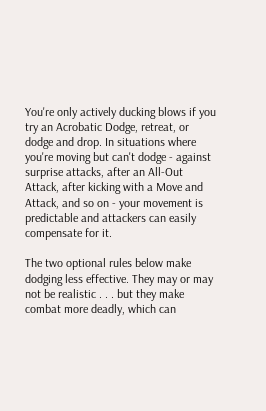You're only actively ducking blows if you try an Acrobatic Dodge, retreat, or dodge and drop. In situations where you're moving but can't dodge - against surprise attacks, after an All-Out Attack, after kicking with a Move and Attack, and so on - your movement is predictable and attackers can easily compensate for it.

The two optional rules below make dodging less effective. They may or may not be realistic . . . but they make combat more deadly, which can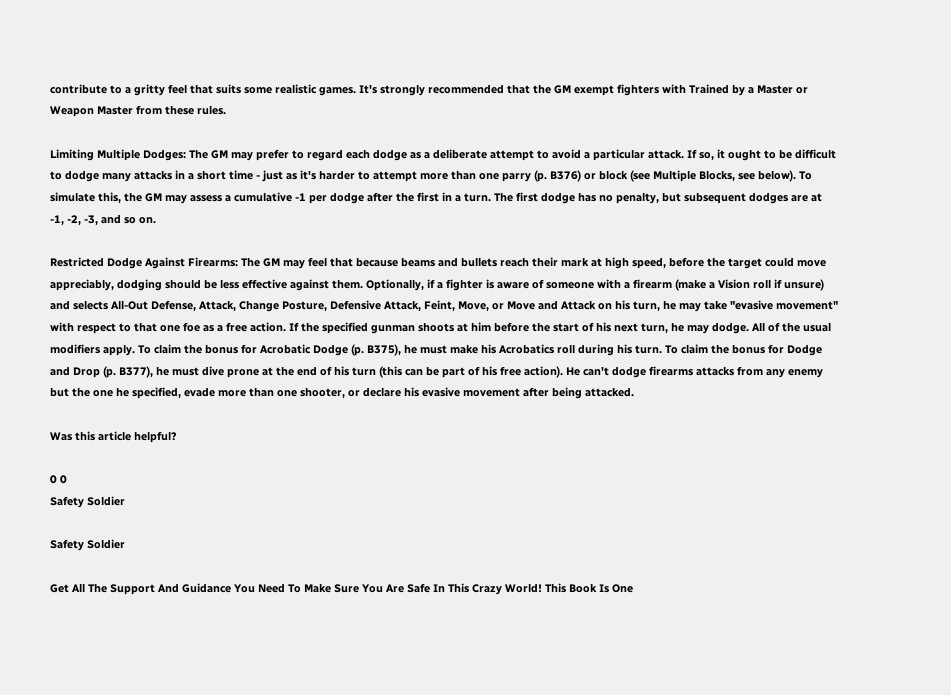contribute to a gritty feel that suits some realistic games. It's strongly recommended that the GM exempt fighters with Trained by a Master or Weapon Master from these rules.

Limiting Multiple Dodges: The GM may prefer to regard each dodge as a deliberate attempt to avoid a particular attack. If so, it ought to be difficult to dodge many attacks in a short time - just as it's harder to attempt more than one parry (p. B376) or block (see Multiple Blocks, see below). To simulate this, the GM may assess a cumulative -1 per dodge after the first in a turn. The first dodge has no penalty, but subsequent dodges are at -1, -2, -3, and so on.

Restricted Dodge Against Firearms: The GM may feel that because beams and bullets reach their mark at high speed, before the target could move appreciably, dodging should be less effective against them. Optionally, if a fighter is aware of someone with a firearm (make a Vision roll if unsure) and selects All-Out Defense, Attack, Change Posture, Defensive Attack, Feint, Move, or Move and Attack on his turn, he may take "evasive movement" with respect to that one foe as a free action. If the specified gunman shoots at him before the start of his next turn, he may dodge. All of the usual modifiers apply. To claim the bonus for Acrobatic Dodge (p. B375), he must make his Acrobatics roll during his turn. To claim the bonus for Dodge and Drop (p. B377), he must dive prone at the end of his turn (this can be part of his free action). He can't dodge firearms attacks from any enemy but the one he specified, evade more than one shooter, or declare his evasive movement after being attacked.

Was this article helpful?

0 0
Safety Soldier

Safety Soldier

Get All The Support And Guidance You Need To Make Sure You Are Safe In This Crazy World! This Book Is One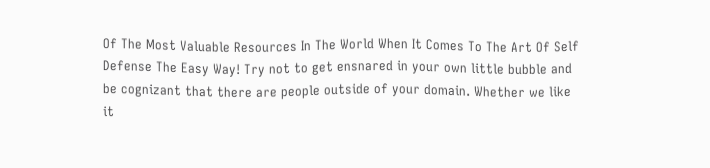Of The Most Valuable Resources In The World When It Comes To The Art Of Self Defense The Easy Way! Try not to get ensnared in your own little bubble and be cognizant that there are people outside of your domain. Whether we like it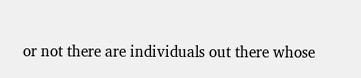or not there are individuals out there whose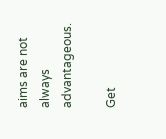aims are not always advantageous.

Get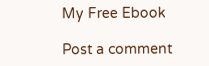My Free Ebook

Post a comment